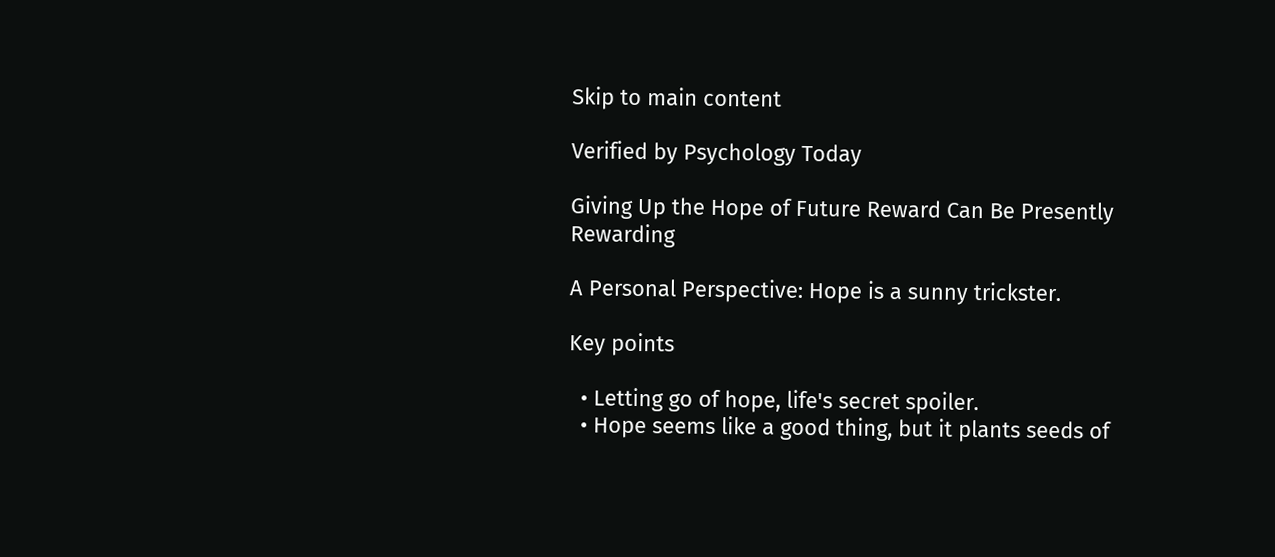Skip to main content

Verified by Psychology Today

Giving Up the Hope of Future Reward Can Be Presently Rewarding

A Personal Perspective: Hope is a sunny trickster.

Key points

  • Letting go of hope, life's secret spoiler.
  • Hope seems like a good thing, but it plants seeds of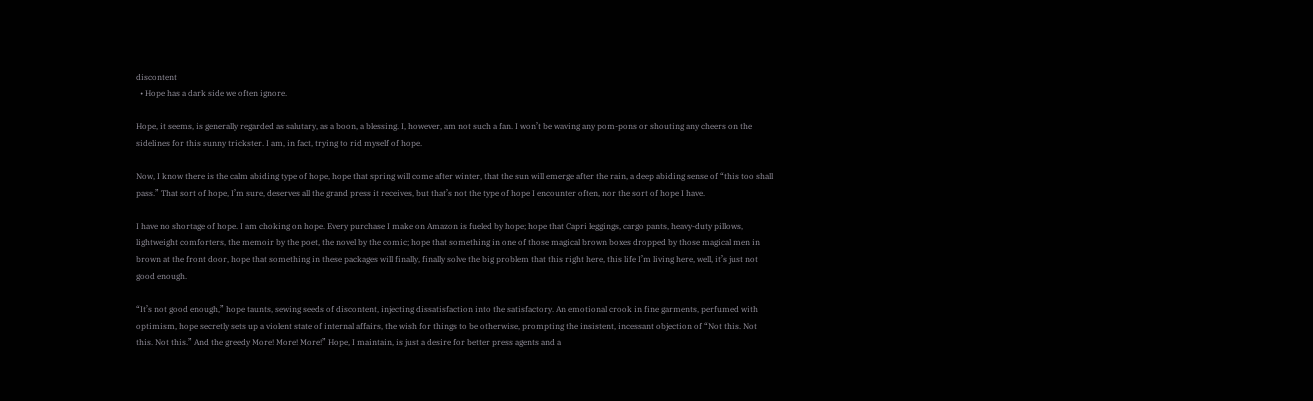discontent
  • Hope has a dark side we often ignore.

Hope, it seems, is generally regarded as salutary, as a boon, a blessing. I, however, am not such a fan. I won’t be waving any pom-pons or shouting any cheers on the sidelines for this sunny trickster. I am, in fact, trying to rid myself of hope.

Now, I know there is the calm abiding type of hope, hope that spring will come after winter, that the sun will emerge after the rain, a deep abiding sense of “this too shall pass.” That sort of hope, I’m sure, deserves all the grand press it receives, but that’s not the type of hope I encounter often, nor the sort of hope I have.

I have no shortage of hope. I am choking on hope. Every purchase I make on Amazon is fueled by hope; hope that Capri leggings, cargo pants, heavy-duty pillows, lightweight comforters, the memoir by the poet, the novel by the comic; hope that something in one of those magical brown boxes dropped by those magical men in brown at the front door, hope that something in these packages will finally, finally solve the big problem that this right here, this life I’m living here, well, it’s just not good enough.

“It’s not good enough,” hope taunts, sewing seeds of discontent, injecting dissatisfaction into the satisfactory. An emotional crook in fine garments, perfumed with optimism, hope secretly sets up a violent state of internal affairs, the wish for things to be otherwise, prompting the insistent, incessant objection of “Not this. Not this. Not this.” And the greedy More! More! More!” Hope, I maintain, is just a desire for better press agents and a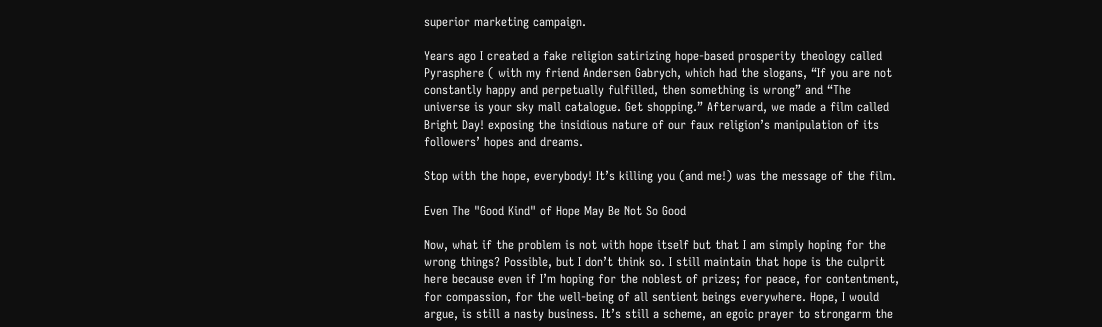superior marketing campaign.

Years ago I created a fake religion satirizing hope-based prosperity theology called Pyrasphere ( with my friend Andersen Gabrych, which had the slogans, “If you are not constantly happy and perpetually fulfilled, then something is wrong” and “The universe is your sky mall catalogue. Get shopping.” Afterward, we made a film called Bright Day! exposing the insidious nature of our faux religion’s manipulation of its followers’ hopes and dreams.

Stop with the hope, everybody! It’s killing you (and me!) was the message of the film.

Even The "Good Kind" of Hope May Be Not So Good

Now, what if the problem is not with hope itself but that I am simply hoping for the wrong things? Possible, but I don’t think so. I still maintain that hope is the culprit here because even if I’m hoping for the noblest of prizes; for peace, for contentment, for compassion, for the well-being of all sentient beings everywhere. Hope, I would argue, is still a nasty business. It’s still a scheme, an egoic prayer to strongarm the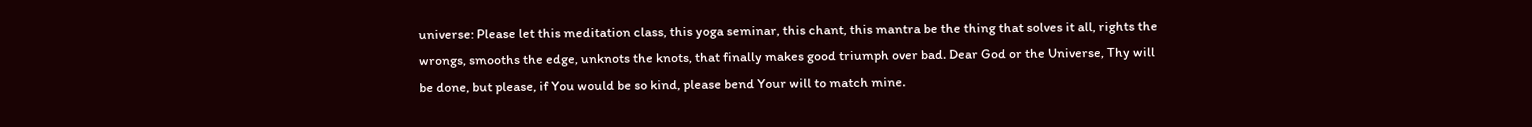universe: Please let this meditation class, this yoga seminar, this chant, this mantra be the thing that solves it all, rights the wrongs, smooths the edge, unknots the knots, that finally makes good triumph over bad. Dear God or the Universe, Thy will be done, but please, if You would be so kind, please bend Your will to match mine.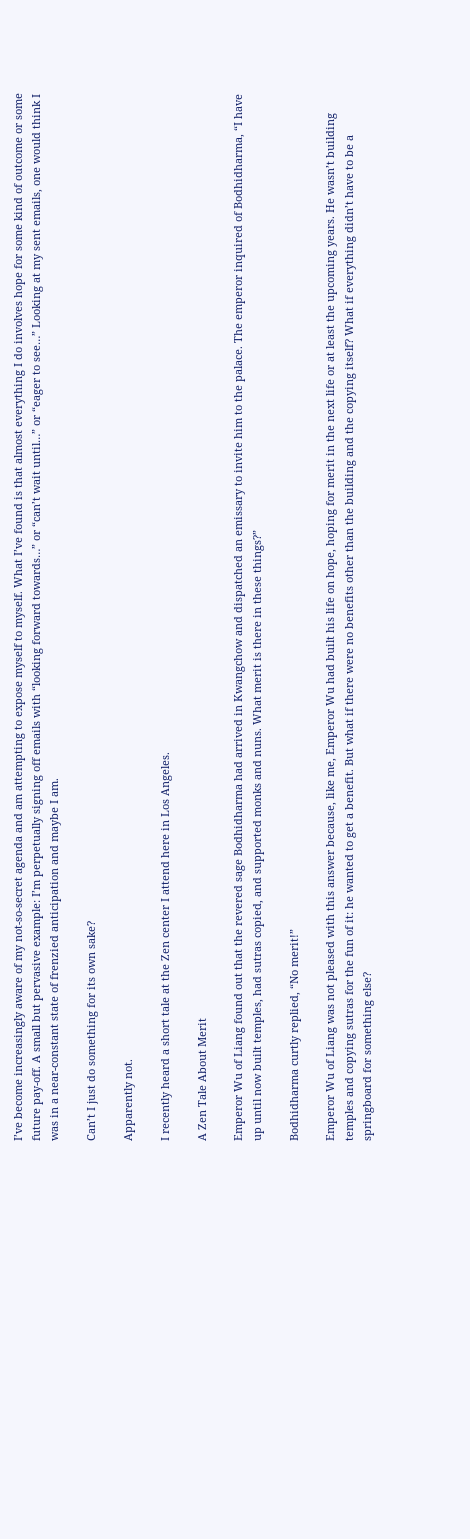I’ve become increasingly aware of my not-so-secret agenda and am attempting to expose myself to myself. What I’ve found is that almost everything I do involves hope for some kind of outcome or some future pay-off. A small but pervasive example: I’m perpetually signing off emails with “looking forward towards…” or “can’t wait until…” or “eager to see…” Looking at my sent emails, one would think I was in a near-constant state of frenzied anticipation and maybe I am.

Can’t I just do something for its own sake?

Apparently not.

I recently heard a short tale at the Zen center I attend here in Los Angeles.

A Zen Tale About Merit

Emperor Wu of Liang found out that the revered sage Bodhidharma had arrived in Kwangchow and dispatched an emissary to invite him to the palace. The emperor inquired of Bodhidharma, “I have up until now built temples, had sutras copied, and supported monks and nuns. What merit is there in these things?”

Bodhidharma curtly replied, “No merit!”

Emperor Wu of Liang was not pleased with this answer because, like me, Emperor Wu had built his life on hope, hoping for merit in the next life or at least the upcoming years. He wasn’t building temples and copying sutras for the fun of it: he wanted to get a benefit. But what if there were no benefits other than the building and the copying itself? What if everything didn’t have to be a springboard for something else?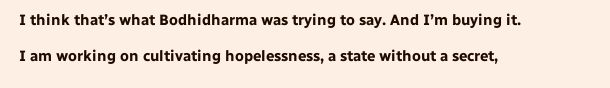I think that’s what Bodhidharma was trying to say. And I’m buying it.

I am working on cultivating hopelessness, a state without a secret,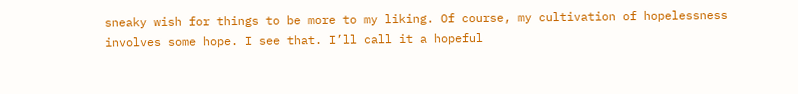sneaky wish for things to be more to my liking. Of course, my cultivation of hopelessness involves some hope. I see that. I’ll call it a hopeful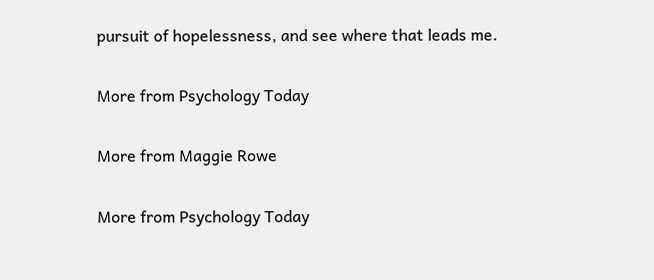pursuit of hopelessness, and see where that leads me.

More from Psychology Today

More from Maggie Rowe

More from Psychology Today